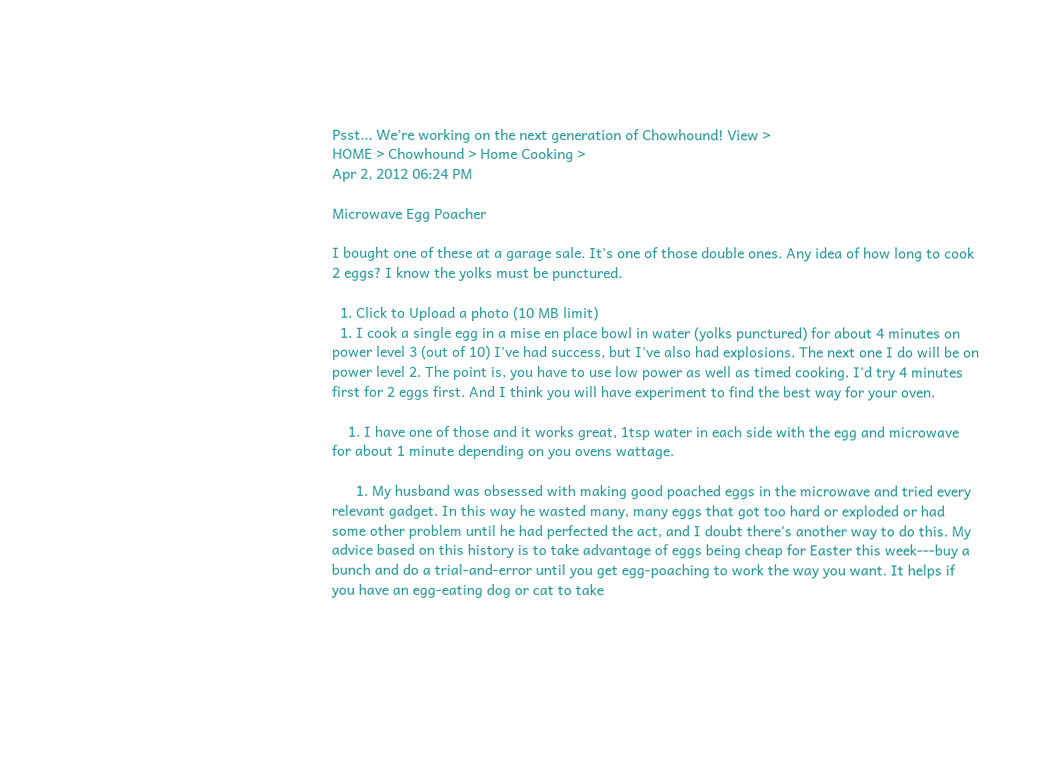Psst... We're working on the next generation of Chowhound! View >
HOME > Chowhound > Home Cooking >
Apr 2, 2012 06:24 PM

Microwave Egg Poacher

I bought one of these at a garage sale. It's one of those double ones. Any idea of how long to cook 2 eggs? I know the yolks must be punctured.

  1. Click to Upload a photo (10 MB limit)
  1. I cook a single egg in a mise en place bowl in water (yolks punctured) for about 4 minutes on power level 3 (out of 10) I've had success, but I've also had explosions. The next one I do will be on power level 2. The point is, you have to use low power as well as timed cooking. I'd try 4 minutes first for 2 eggs first. And I think you will have experiment to find the best way for your oven.

    1. I have one of those and it works great, 1tsp water in each side with the egg and microwave for about 1 minute depending on you ovens wattage.

      1. My husband was obsessed with making good poached eggs in the microwave and tried every relevant gadget. In this way he wasted many, many eggs that got too hard or exploded or had some other problem until he had perfected the act, and I doubt there's another way to do this. My advice based on this history is to take advantage of eggs being cheap for Easter this week---buy a bunch and do a trial-and-error until you get egg-poaching to work the way you want. It helps if you have an egg-eating dog or cat to take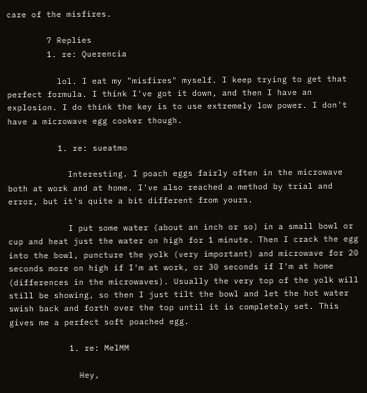care of the misfires.

        7 Replies
        1. re: Querencia

          lol. I eat my "misfires" myself. I keep trying to get that perfect formula. I think I've got it down, and then I have an explosion. I do think the key is to use extremely low power. I don't have a microwave egg cooker though.

          1. re: sueatmo

            Interesting. I poach eggs fairly often in the microwave both at work and at home. I've also reached a method by trial and error, but it's quite a bit different from yours.

            I put some water (about an inch or so) in a small bowl or cup and heat just the water on high for 1 minute. Then I crack the egg into the bowl, puncture the yolk (very important) and microwave for 20 seconds more on high if I'm at work, or 30 seconds if I'm at home (differences in the microwaves). Usually the very top of the yolk will still be showing, so then I just tilt the bowl and let the hot water swish back and forth over the top until it is completely set. This gives me a perfect soft poached egg.

            1. re: MelMM

              Hey,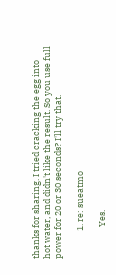thanks for sharing. I tried cracking the egg into hot water, and didn't like the result. So you use full power for 20 or 30 seconds? I'll try that.

              1. re: sueatmo

                Yes.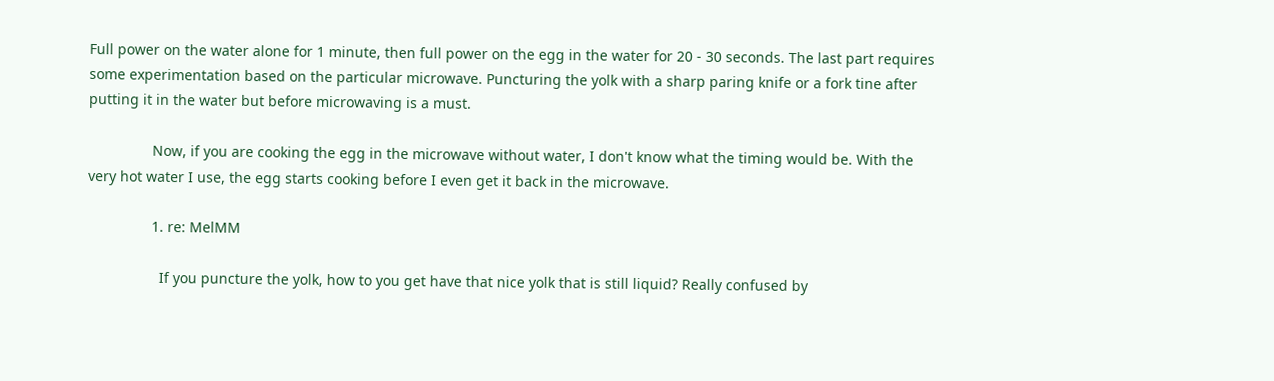Full power on the water alone for 1 minute, then full power on the egg in the water for 20 - 30 seconds. The last part requires some experimentation based on the particular microwave. Puncturing the yolk with a sharp paring knife or a fork tine after putting it in the water but before microwaving is a must.

                Now, if you are cooking the egg in the microwave without water, I don't know what the timing would be. With the very hot water I use, the egg starts cooking before I even get it back in the microwave.

                1. re: MelMM

                  If you puncture the yolk, how to you get have that nice yolk that is still liquid? Really confused by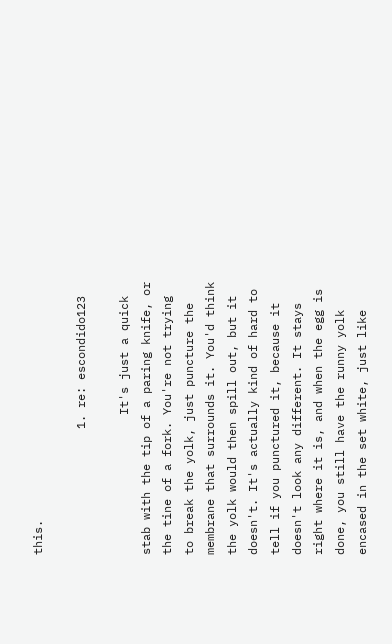this.

                  1. re: escondido123

                    It's just a quick stab with the tip of a paring knife, or the tine of a fork. You're not trying to break the yolk, just puncture the membrane that surrounds it. You'd think the yolk would then spill out, but it doesn't. It's actually kind of hard to tell if you punctured it, because it doesn't look any different. It stays right where it is, and when the egg is done, you still have the runny yolk encased in the set white, just like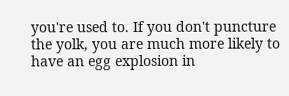you're used to. If you don't puncture the yolk, you are much more likely to have an egg explosion in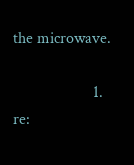the microwave.

                    1. re: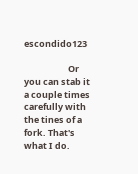escondido123

                      Or you can stab it a couple times carefully with the tines of a fork. That's what I do.